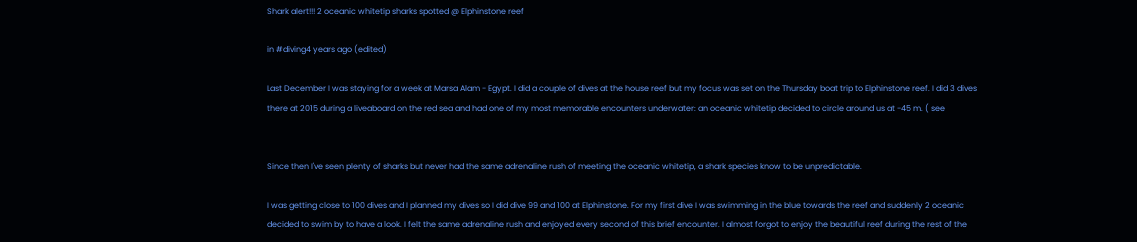Shark alert!!! 2 oceanic whitetip sharks spotted @ Elphinstone reef

in #diving4 years ago (edited)

Last December I was staying for a week at Marsa Alam - Egypt. I did a couple of dives at the house reef but my focus was set on the Thursday boat trip to Elphinstone reef. I did 3 dives there at 2015 during a liveaboard on the red sea and had one of my most memorable encounters underwater: an oceanic whitetip decided to circle around us at -45 m. ( see


Since then I've seen plenty of sharks but never had the same adrenaline rush of meeting the oceanic whitetip, a shark species know to be unpredictable.

I was getting close to 100 dives and I planned my dives so I did dive 99 and 100 at Elphinstone. For my first dive I was swimming in the blue towards the reef and suddenly 2 oceanic decided to swim by to have a look. I felt the same adrenaline rush and enjoyed every second of this brief encounter. I almost forgot to enjoy the beautiful reef during the rest of the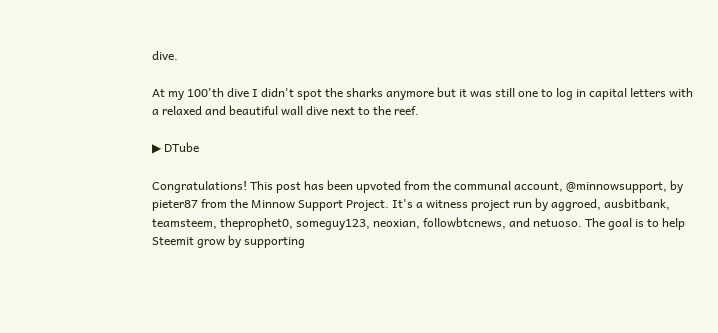dive.

At my 100'th dive I didn't spot the sharks anymore but it was still one to log in capital letters with a relaxed and beautiful wall dive next to the reef.

▶ DTube

Congratulations! This post has been upvoted from the communal account, @minnowsupport, by pieter87 from the Minnow Support Project. It's a witness project run by aggroed, ausbitbank, teamsteem, theprophet0, someguy123, neoxian, followbtcnews, and netuoso. The goal is to help Steemit grow by supporting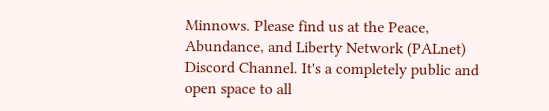Minnows. Please find us at the Peace, Abundance, and Liberty Network (PALnet) Discord Channel. It's a completely public and open space to all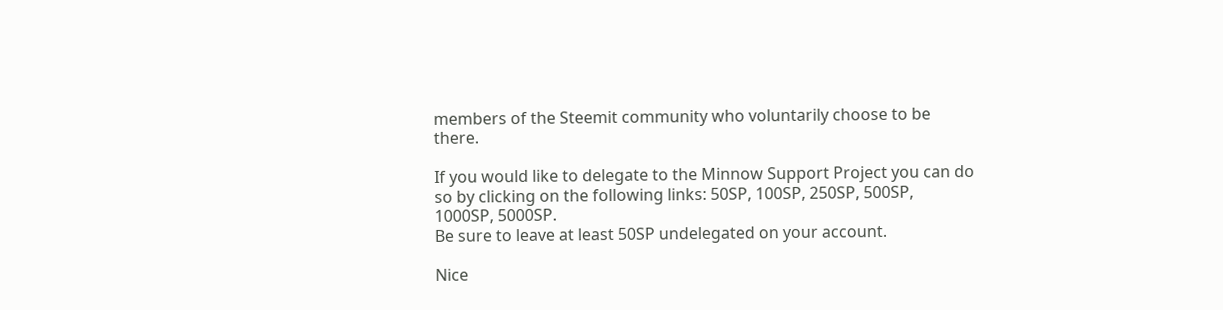members of the Steemit community who voluntarily choose to be there.

If you would like to delegate to the Minnow Support Project you can do so by clicking on the following links: 50SP, 100SP, 250SP, 500SP, 1000SP, 5000SP.
Be sure to leave at least 50SP undelegated on your account.

Nice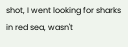shot, I went looking for sharks in red sea, wasn't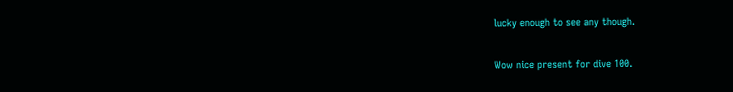lucky enough to see any though.

Wow nice present for dive 100.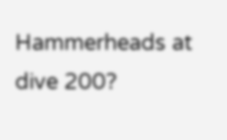Hammerheads at dive 200?